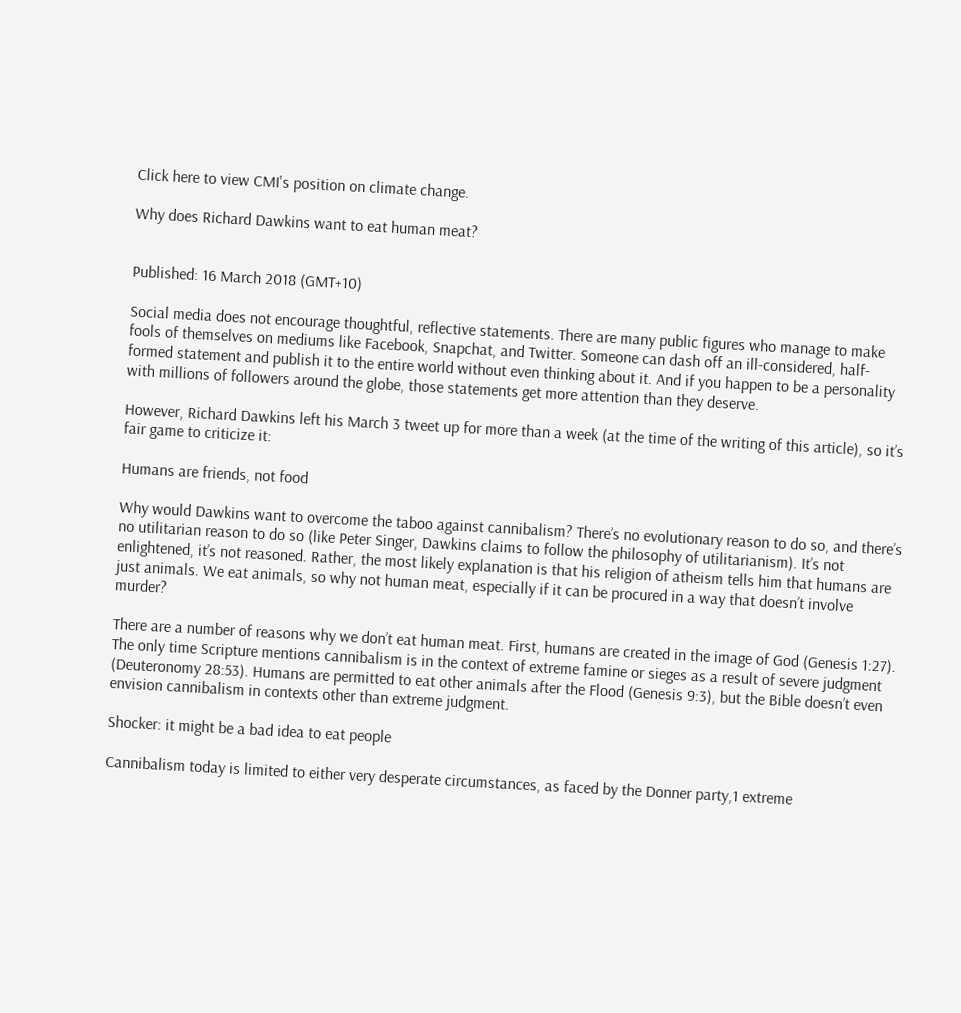Click here to view CMI's position on climate change.

Why does Richard Dawkins want to eat human meat?


Published: 16 March 2018 (GMT+10)

Social media does not encourage thoughtful, reflective statements. There are many public figures who manage to make fools of themselves on mediums like Facebook, Snapchat, and Twitter. Someone can dash off an ill-considered, half-formed statement and publish it to the entire world without even thinking about it. And if you happen to be a personality with millions of followers around the globe, those statements get more attention than they deserve.

However, Richard Dawkins left his March 3 tweet up for more than a week (at the time of the writing of this article), so it’s fair game to criticize it:

Humans are friends, not food

Why would Dawkins want to overcome the taboo against cannibalism? There’s no evolutionary reason to do so, and there’s no utilitarian reason to do so (like Peter Singer, Dawkins claims to follow the philosophy of utilitarianism). It’s not enlightened, it’s not reasoned. Rather, the most likely explanation is that his religion of atheism tells him that humans are just animals. We eat animals, so why not human meat, especially if it can be procured in a way that doesn’t involve murder?

There are a number of reasons why we don’t eat human meat. First, humans are created in the image of God (Genesis 1:27). The only time Scripture mentions cannibalism is in the context of extreme famine or sieges as a result of severe judgment (Deuteronomy 28:53). Humans are permitted to eat other animals after the Flood (Genesis 9:3), but the Bible doesn’t even envision cannibalism in contexts other than extreme judgment.

Shocker: it might be a bad idea to eat people

Cannibalism today is limited to either very desperate circumstances, as faced by the Donner party,1 extreme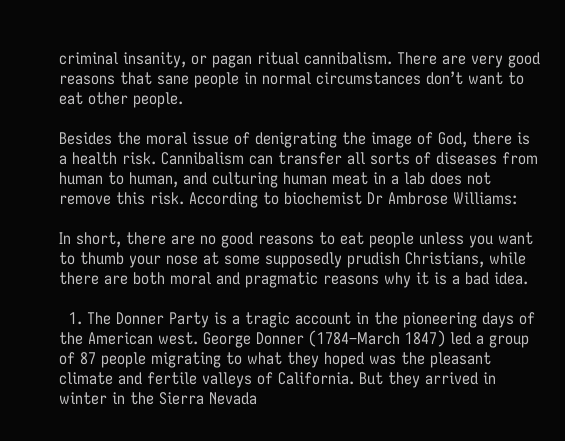criminal insanity, or pagan ritual cannibalism. There are very good reasons that sane people in normal circumstances don’t want to eat other people.

Besides the moral issue of denigrating the image of God, there is a health risk. Cannibalism can transfer all sorts of diseases from human to human, and culturing human meat in a lab does not remove this risk. According to biochemist Dr Ambrose Williams:

In short, there are no good reasons to eat people unless you want to thumb your nose at some supposedly prudish Christians, while there are both moral and pragmatic reasons why it is a bad idea.

  1. The Donner Party is a tragic account in the pioneering days of the American west. George Donner (1784–March 1847) led a group of 87 people migrating to what they hoped was the pleasant climate and fertile valleys of California. But they arrived in winter in the Sierra Nevada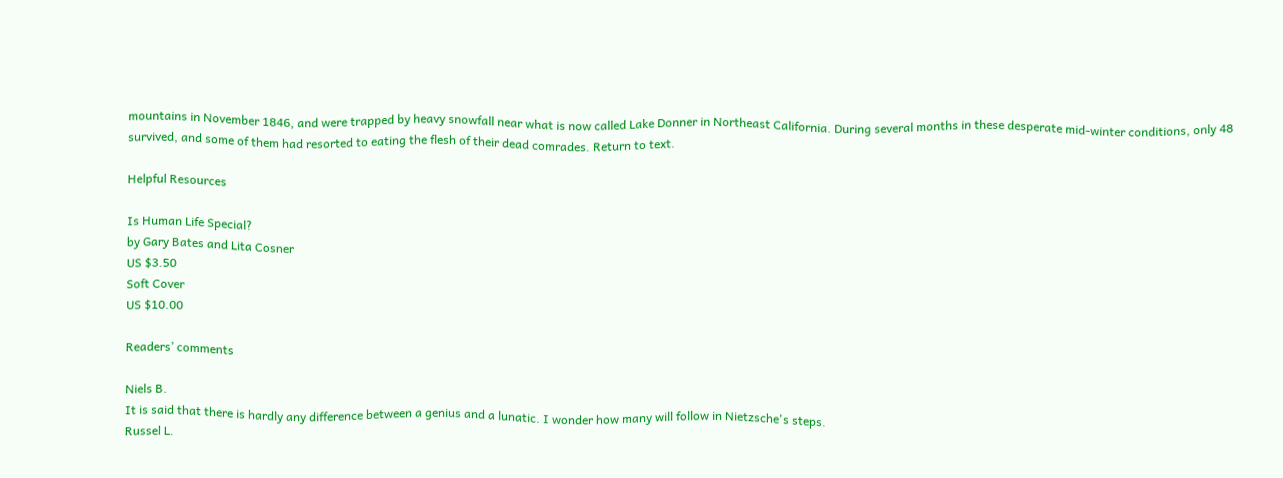mountains in November 1846, and were trapped by heavy snowfall near what is now called Lake Donner in Northeast California. During several months in these desperate mid-winter conditions, only 48 survived, and some of them had resorted to eating the flesh of their dead comrades. Return to text.

Helpful Resources

Is Human Life Special?
by Gary Bates and Lita Cosner
US $3.50
Soft Cover
US $10.00

Readers’ comments

Niels B.
It is said that there is hardly any difference between a genius and a lunatic. I wonder how many will follow in Nietzsche's steps.
Russel L.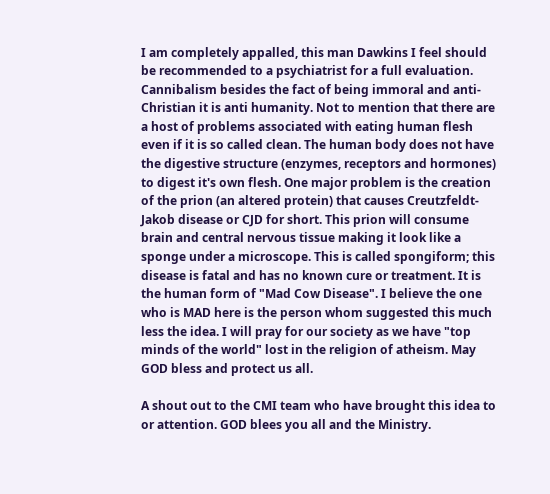I am completely appalled, this man Dawkins I feel should be recommended to a psychiatrist for a full evaluation. Cannibalism besides the fact of being immoral and anti-Christian it is anti humanity. Not to mention that there are a host of problems associated with eating human flesh even if it is so called clean. The human body does not have the digestive structure (enzymes, receptors and hormones) to digest it's own flesh. One major problem is the creation of the prion (an altered protein) that causes Creutzfeldt-Jakob disease or CJD for short. This prion will consume brain and central nervous tissue making it look like a sponge under a microscope. This is called spongiform; this disease is fatal and has no known cure or treatment. It is the human form of "Mad Cow Disease". I believe the one who is MAD here is the person whom suggested this much less the idea. I will pray for our society as we have "top minds of the world" lost in the religion of atheism. May GOD bless and protect us all.

A shout out to the CMI team who have brought this idea to or attention. GOD blees you all and the Ministry.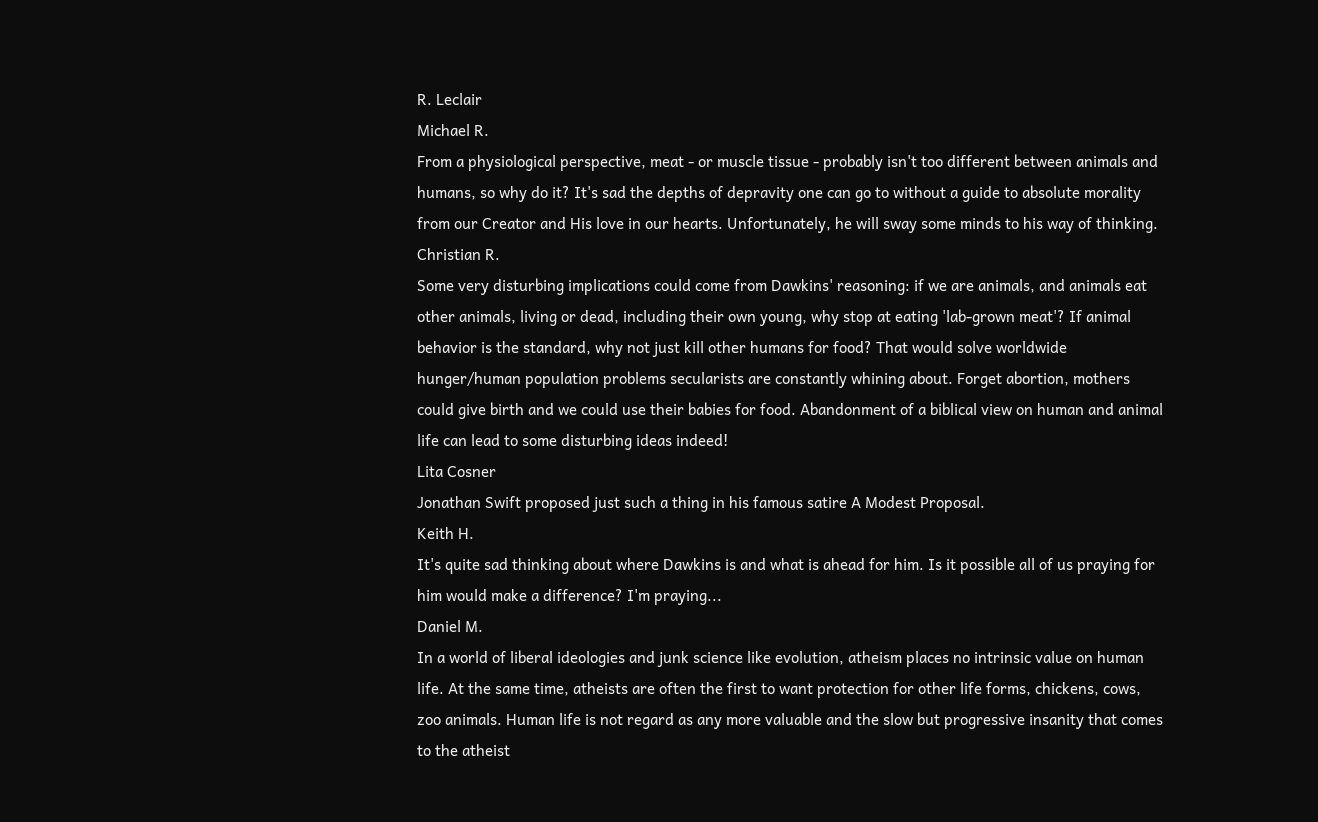R. Leclair
Michael R.
From a physiological perspective, meat - or muscle tissue - probably isn't too different between animals and humans, so why do it? It's sad the depths of depravity one can go to without a guide to absolute morality from our Creator and His love in our hearts. Unfortunately, he will sway some minds to his way of thinking.
Christian R.
Some very disturbing implications could come from Dawkins' reasoning: if we are animals, and animals eat other animals, living or dead, including their own young, why stop at eating 'lab-grown meat'? If animal behavior is the standard, why not just kill other humans for food? That would solve worldwide hunger/human population problems secularists are constantly whining about. Forget abortion, mothers could give birth and we could use their babies for food. Abandonment of a biblical view on human and animal life can lead to some disturbing ideas indeed!
Lita Cosner
Jonathan Swift proposed just such a thing in his famous satire A Modest Proposal.
Keith H.
It's quite sad thinking about where Dawkins is and what is ahead for him. Is it possible all of us praying for him would make a difference? I'm praying...
Daniel M.
In a world of liberal ideologies and junk science like evolution, atheism places no intrinsic value on human life. At the same time, atheists are often the first to want protection for other life forms, chickens, cows, zoo animals. Human life is not regard as any more valuable and the slow but progressive insanity that comes to the atheist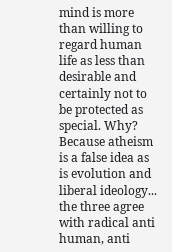mind is more than willing to regard human life as less than desirable and certainly not to be protected as special. Why? Because atheism is a false idea as is evolution and liberal ideology... the three agree with radical anti human, anti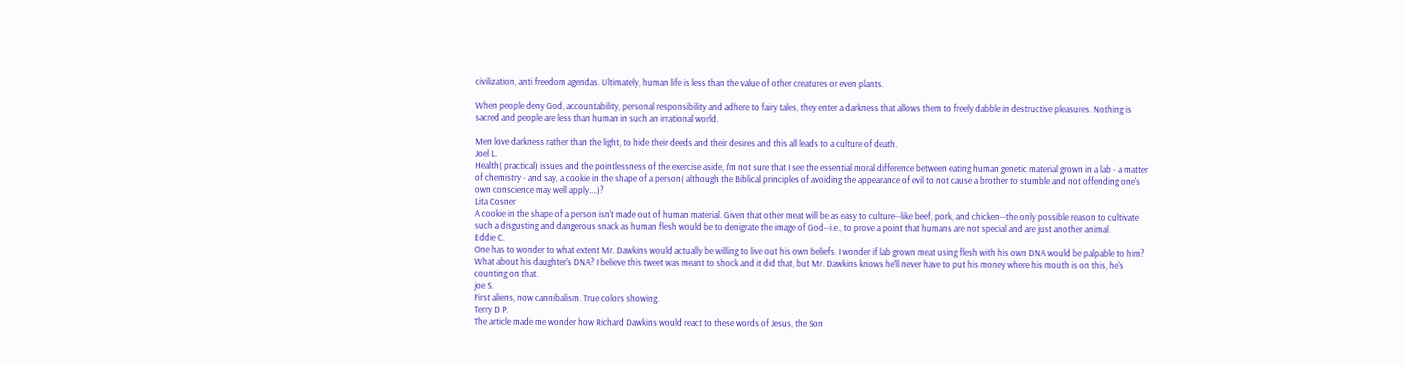civilization, anti freedom agendas. Ultimately, human life is less than the value of other creatures or even plants.

When people deny God, accountability, personal responsibility and adhere to fairy tales, they enter a darkness that allows them to freely dabble in destructive pleasures. Nothing is sacred and people are less than human in such an irrational world.

Men love darkness rather than the light, to hide their deeds and their desires and this all leads to a culture of death.
Joel L.
Health( practical) issues and the pointlessness of the exercise aside, I'm not sure that I see the essential moral difference between eating human genetic material grown in a lab - a matter of chemistry - and say, a cookie in the shape of a person( although the Biblical principles of avoiding the appearance of evil to not cause a brother to stumble and not offending one's own conscience may well apply....)?
Lita Cosner
A cookie in the shape of a person isn't made out of human material. Given that other meat will be as easy to culture--like beef, pork, and chicken--the only possible reason to cultivate such a disgusting and dangerous snack as human flesh would be to denigrate the image of God--i.e., to prove a point that humans are not special and are just another animal.
Eddie C.
One has to wonder to what extent Mr. Dawkins would actually be willing to live out his own beliefs. I wonder if lab grown meat using flesh with his own DNA would be palpable to him? What about his daughter's DNA? I believe this tweet was meant to shock and it did that, but Mr. Dawkins knows he'll never have to put his money where his mouth is on this, he's counting on that.
joe S.
First aliens, now cannibalism. True colors showing.
Terry D P.
The article made me wonder how Richard Dawkins would react to these words of Jesus, the Son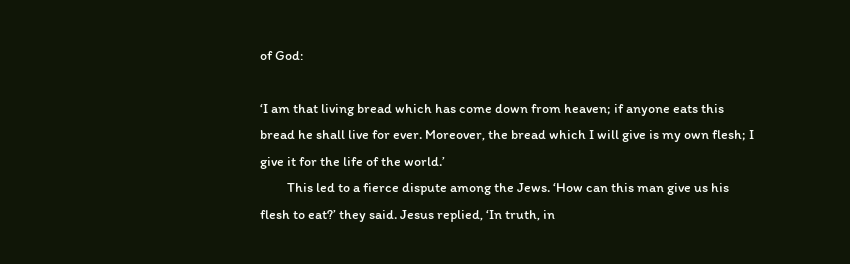of God:

‘I am that living bread which has come down from heaven; if anyone eats this bread he shall live for ever. Moreover, the bread which I will give is my own flesh; I give it for the life of the world.’
         This led to a fierce dispute among the Jews. ‘How can this man give us his flesh to eat?’ they said. Jesus replied, ‘In truth, in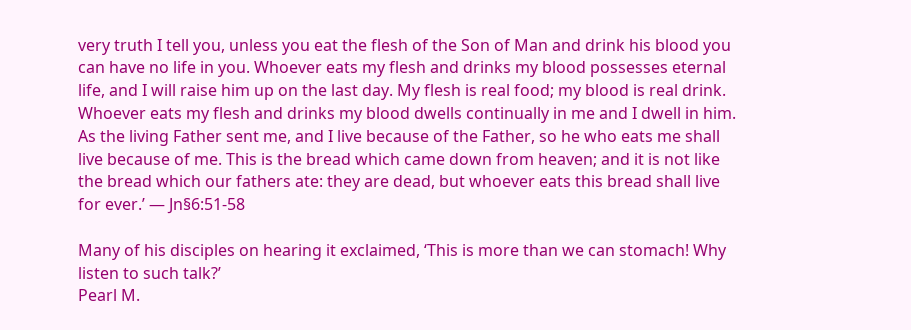very truth I tell you, unless you eat the flesh of the Son of Man and drink his blood you can have no life in you. Whoever eats my flesh and drinks my blood possesses eternal life, and I will raise him up on the last day. My flesh is real food; my blood is real drink. Whoever eats my flesh and drinks my blood dwells continually in me and I dwell in him. As the living Father sent me, and I live because of the Father, so he who eats me shall live because of me. This is the bread which came down from heaven; and it is not like the bread which our fathers ate: they are dead, but whoever eats this bread shall live for ever.’ — Jn§6:51-58

Many of his disciples on hearing it exclaimed, ‘This is more than we can stomach! Why listen to such talk?’
Pearl M.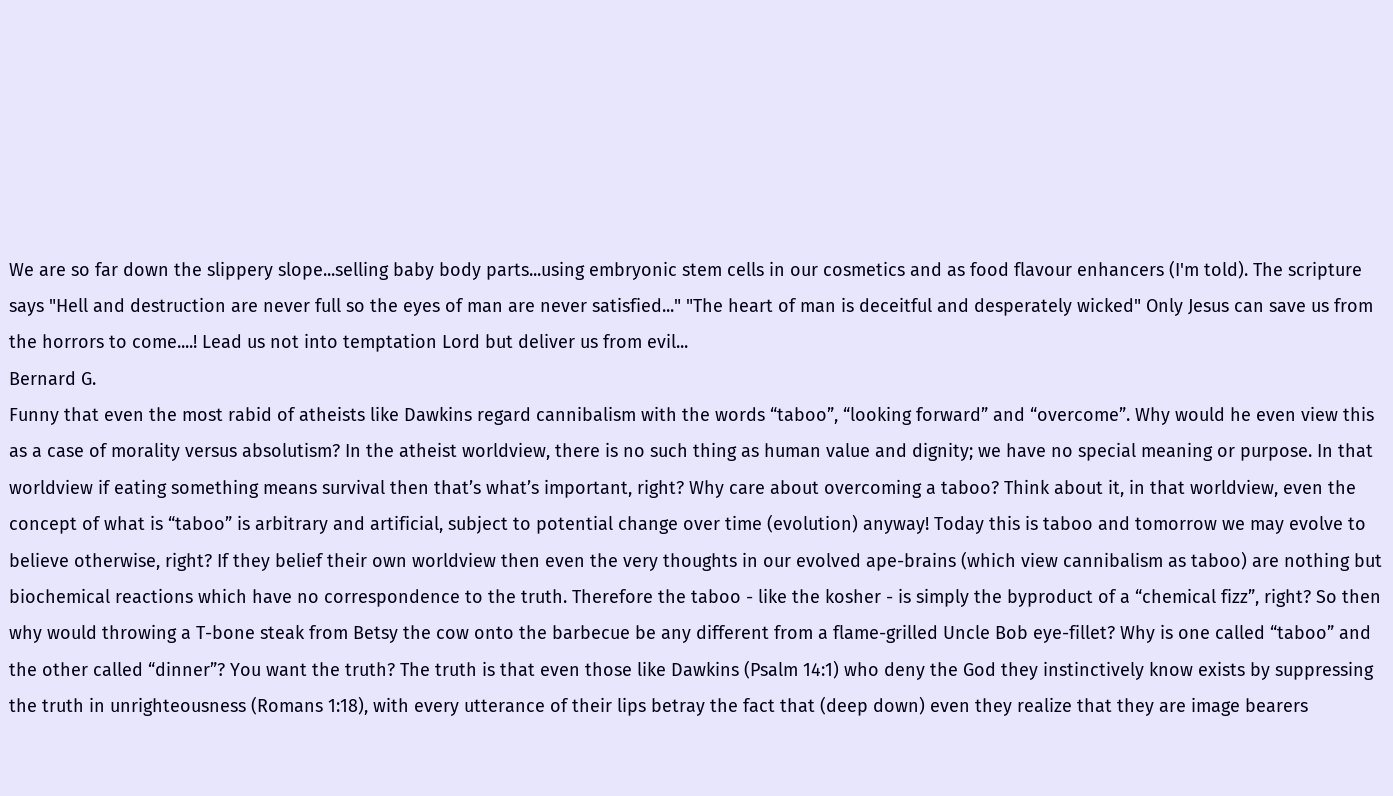We are so far down the slippery slope...selling baby body parts...using embryonic stem cells in our cosmetics and as food flavour enhancers (I'm told). The scripture says "Hell and destruction are never full so the eyes of man are never satisfied..." "The heart of man is deceitful and desperately wicked" Only Jesus can save us from the horrors to come....! Lead us not into temptation Lord but deliver us from evil...
Bernard G.
Funny that even the most rabid of atheists like Dawkins regard cannibalism with the words “taboo”, “looking forward” and “overcome”. Why would he even view this as a case of morality versus absolutism? In the atheist worldview, there is no such thing as human value and dignity; we have no special meaning or purpose. In that worldview if eating something means survival then that’s what’s important, right? Why care about overcoming a taboo? Think about it, in that worldview, even the concept of what is “taboo” is arbitrary and artificial, subject to potential change over time (evolution) anyway! Today this is taboo and tomorrow we may evolve to believe otherwise, right? If they belief their own worldview then even the very thoughts in our evolved ape-brains (which view cannibalism as taboo) are nothing but biochemical reactions which have no correspondence to the truth. Therefore the taboo - like the kosher - is simply the byproduct of a “chemical fizz”, right? So then why would throwing a T-bone steak from Betsy the cow onto the barbecue be any different from a flame-grilled Uncle Bob eye-fillet? Why is one called “taboo” and the other called “dinner”? You want the truth? The truth is that even those like Dawkins (Psalm 14:1) who deny the God they instinctively know exists by suppressing the truth in unrighteousness (Romans 1:18), with every utterance of their lips betray the fact that (deep down) even they realize that they are image bearers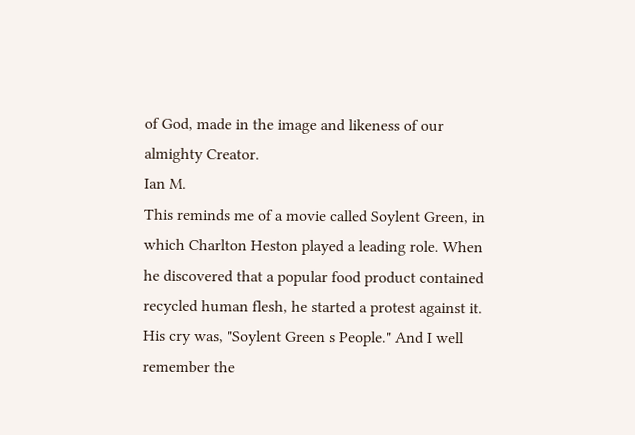of God, made in the image and likeness of our almighty Creator.
Ian M.
This reminds me of a movie called Soylent Green, in which Charlton Heston played a leading role. When he discovered that a popular food product contained recycled human flesh, he started a protest against it. His cry was, "Soylent Green s People." And I well remember the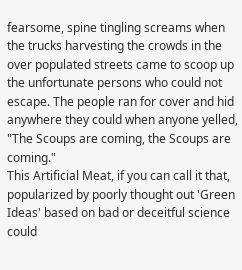fearsome, spine tingling screams when the trucks harvesting the crowds in the over populated streets came to scoop up the unfortunate persons who could not escape. The people ran for cover and hid anywhere they could when anyone yelled, "The Scoups are coming, the Scoups are coming."
This Artificial Meat, if you can call it that, popularized by poorly thought out 'Green Ideas' based on bad or deceitful science could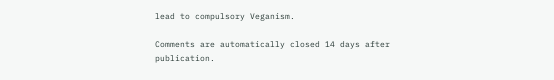lead to compulsory Veganism.

Comments are automatically closed 14 days after publication.